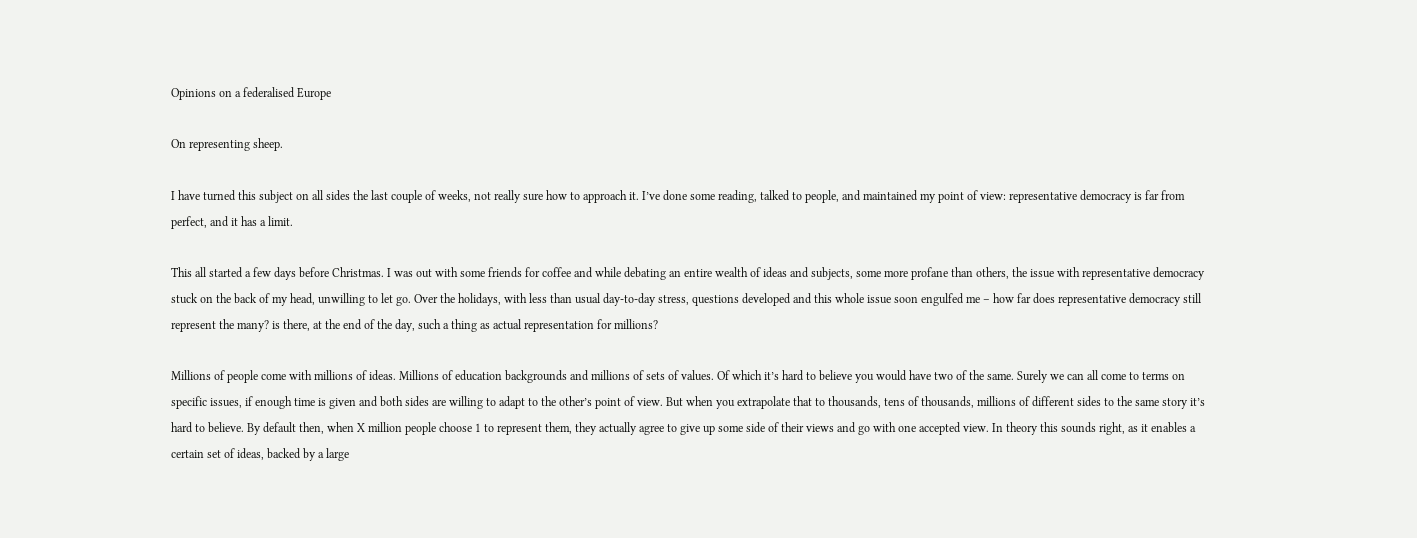Opinions on a federalised Europe

On representing sheep.

I have turned this subject on all sides the last couple of weeks, not really sure how to approach it. I’ve done some reading, talked to people, and maintained my point of view: representative democracy is far from perfect, and it has a limit.

This all started a few days before Christmas. I was out with some friends for coffee and while debating an entire wealth of ideas and subjects, some more profane than others, the issue with representative democracy stuck on the back of my head, unwilling to let go. Over the holidays, with less than usual day-to-day stress, questions developed and this whole issue soon engulfed me – how far does representative democracy still represent the many? is there, at the end of the day, such a thing as actual representation for millions?

Millions of people come with millions of ideas. Millions of education backgrounds and millions of sets of values. Of which it’s hard to believe you would have two of the same. Surely we can all come to terms on specific issues, if enough time is given and both sides are willing to adapt to the other’s point of view. But when you extrapolate that to thousands, tens of thousands, millions of different sides to the same story it’s hard to believe. By default then, when X million people choose 1 to represent them, they actually agree to give up some side of their views and go with one accepted view. In theory this sounds right, as it enables a certain set of ideas, backed by a large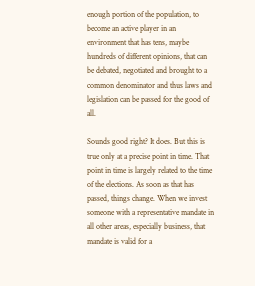enough portion of the population, to become an active player in an environment that has tens, maybe hundreds of different opinions, that can be debated, negotiated and brought to a common denominator and thus laws and legislation can be passed for the good of all.

Sounds good right? It does. But this is true only at a precise point in time. That point in time is largely related to the time of the elections. As soon as that has passed, things change. When we invest someone with a representative mandate in all other areas, especially business, that mandate is valid for a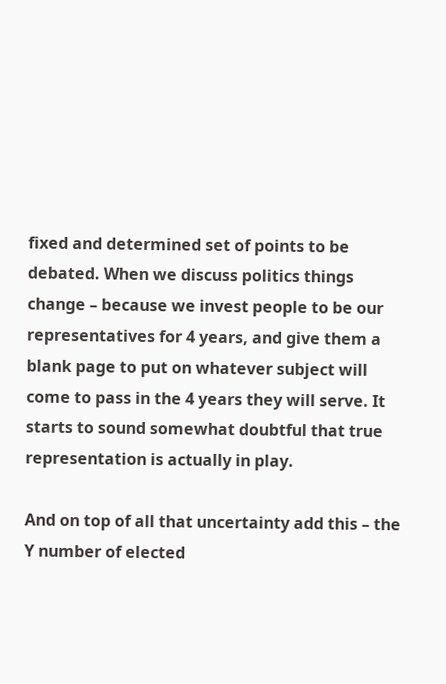fixed and determined set of points to be debated. When we discuss politics things change – because we invest people to be our representatives for 4 years, and give them a blank page to put on whatever subject will come to pass in the 4 years they will serve. It starts to sound somewhat doubtful that true representation is actually in play.

And on top of all that uncertainty add this – the Y number of elected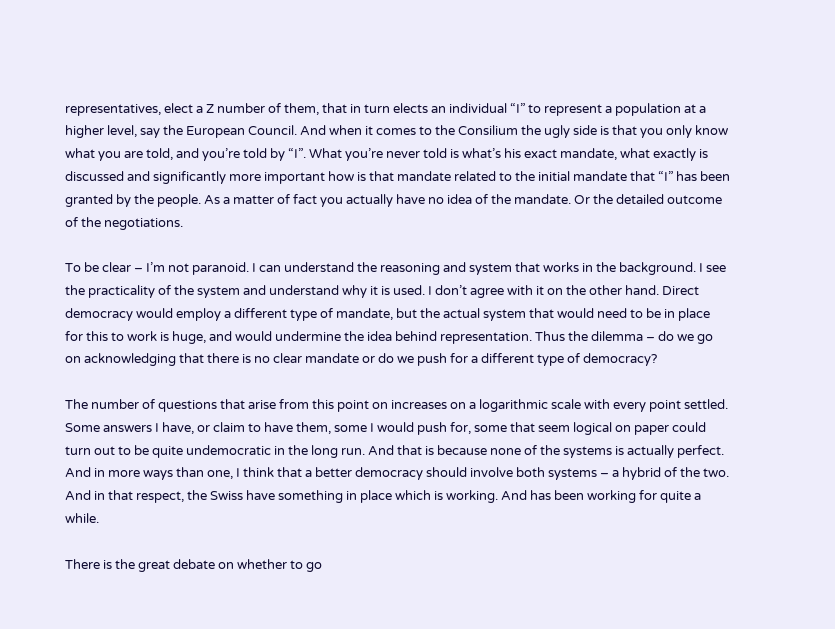representatives, elect a Z number of them, that in turn elects an individual “I” to represent a population at a higher level, say the European Council. And when it comes to the Consilium the ugly side is that you only know what you are told, and you’re told by “I”. What you’re never told is what’s his exact mandate, what exactly is discussed and significantly more important how is that mandate related to the initial mandate that “I” has been granted by the people. As a matter of fact you actually have no idea of the mandate. Or the detailed outcome of the negotiations.

To be clear – I’m not paranoid. I can understand the reasoning and system that works in the background. I see the practicality of the system and understand why it is used. I don’t agree with it on the other hand. Direct democracy would employ a different type of mandate, but the actual system that would need to be in place for this to work is huge, and would undermine the idea behind representation. Thus the dilemma – do we go on acknowledging that there is no clear mandate or do we push for a different type of democracy?

The number of questions that arise from this point on increases on a logarithmic scale with every point settled. Some answers I have, or claim to have them, some I would push for, some that seem logical on paper could turn out to be quite undemocratic in the long run. And that is because none of the systems is actually perfect. And in more ways than one, I think that a better democracy should involve both systems – a hybrid of the two. And in that respect, the Swiss have something in place which is working. And has been working for quite a while.

There is the great debate on whether to go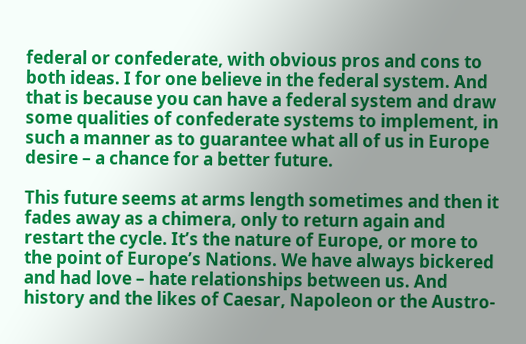federal or confederate, with obvious pros and cons to both ideas. I for one believe in the federal system. And that is because you can have a federal system and draw some qualities of confederate systems to implement, in such a manner as to guarantee what all of us in Europe desire – a chance for a better future.

This future seems at arms length sometimes and then it fades away as a chimera, only to return again and restart the cycle. It’s the nature of Europe, or more to the point of Europe’s Nations. We have always bickered and had love – hate relationships between us. And history and the likes of Caesar, Napoleon or the Austro-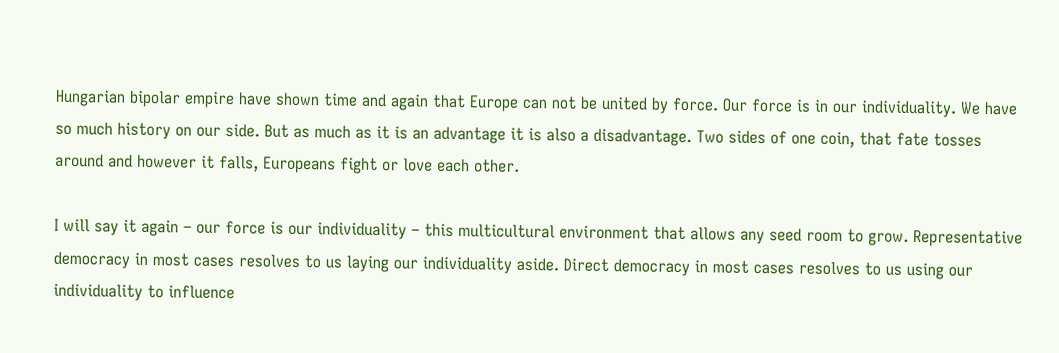Hungarian bipolar empire have shown time and again that Europe can not be united by force. Our force is in our individuality. We have so much history on our side. But as much as it is an advantage it is also a disadvantage. Two sides of one coin, that fate tosses around and however it falls, Europeans fight or love each other.

I will say it again – our force is our individuality – this multicultural environment that allows any seed room to grow. Representative democracy in most cases resolves to us laying our individuality aside. Direct democracy in most cases resolves to us using our individuality to influence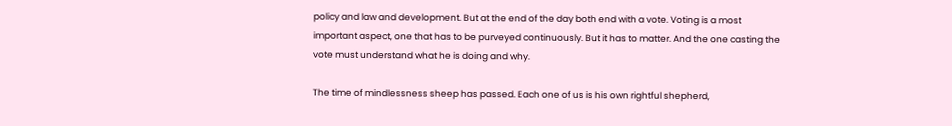policy and law and development. But at the end of the day both end with a vote. Voting is a most important aspect, one that has to be purveyed continuously. But it has to matter. And the one casting the vote must understand what he is doing and why.

The time of mindlessness sheep has passed. Each one of us is his own rightful shepherd,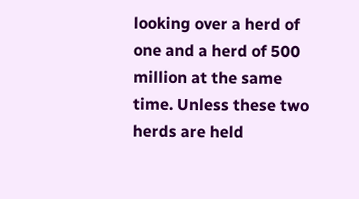looking over a herd of one and a herd of 500 million at the same time. Unless these two herds are held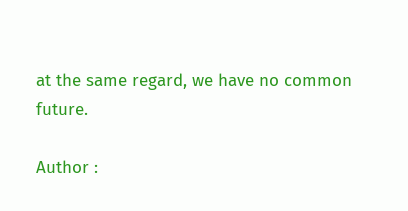at the same regard, we have no common future.

Author :